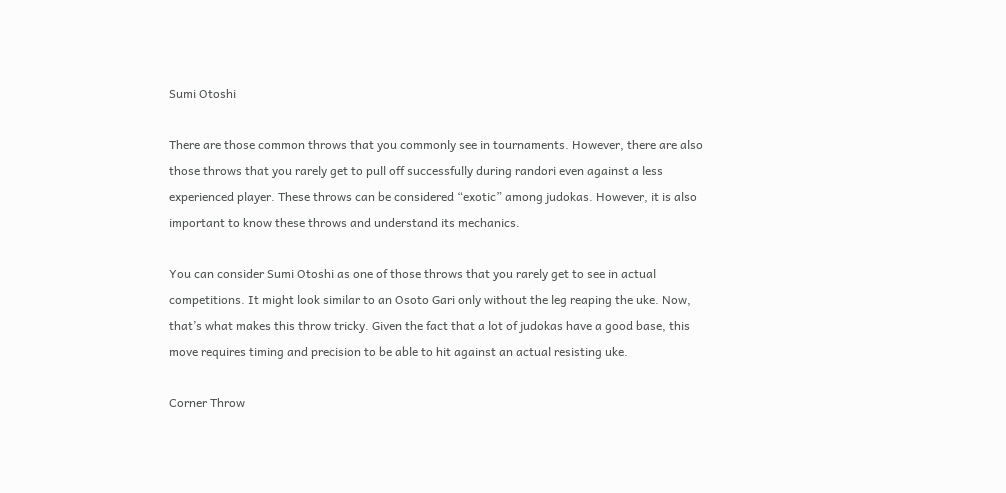Sumi Otoshi

There are those common throws that you commonly see in tournaments. However, there are also those throws that you rarely get to pull off successfully during randori even against a less experienced player. These throws can be considered “exotic” among judokas. However, it is also important to know these throws and understand its mechanics.

You can consider Sumi Otoshi as one of those throws that you rarely get to see in actual competitions. It might look similar to an Osoto Gari only without the leg reaping the uke. Now, that’s what makes this throw tricky. Given the fact that a lot of judokas have a good base, this move requires timing and precision to be able to hit against an actual resisting uke.

Corner Throw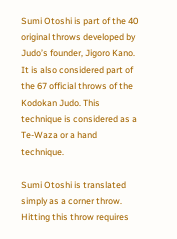Sumi Otoshi is part of the 40 original throws developed by Judo’s founder, Jigoro Kano. It is also considered part of the 67 official throws of the Kodokan Judo. This technique is considered as a Te-Waza or a hand technique.

Sumi Otoshi is translated simply as a corner throw. Hitting this throw requires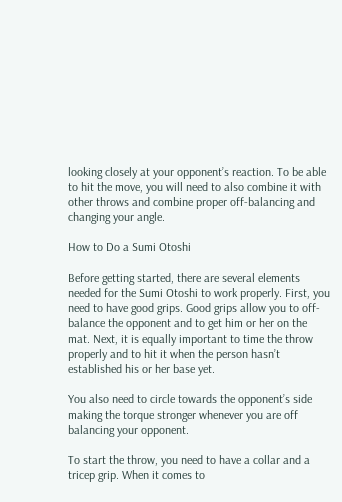looking closely at your opponent’s reaction. To be able to hit the move, you will need to also combine it with other throws and combine proper off-balancing and changing your angle.

How to Do a Sumi Otoshi

Before getting started, there are several elements needed for the Sumi Otoshi to work properly. First, you need to have good grips. Good grips allow you to off-balance the opponent and to get him or her on the mat. Next, it is equally important to time the throw properly and to hit it when the person hasn’t established his or her base yet.

You also need to circle towards the opponent’s side making the torque stronger whenever you are off balancing your opponent.

To start the throw, you need to have a collar and a tricep grip. When it comes to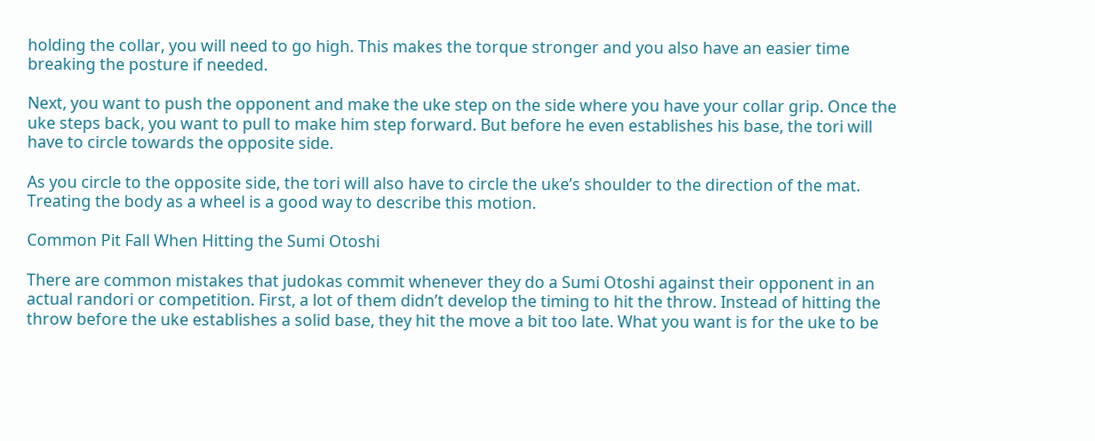holding the collar, you will need to go high. This makes the torque stronger and you also have an easier time breaking the posture if needed.

Next, you want to push the opponent and make the uke step on the side where you have your collar grip. Once the uke steps back, you want to pull to make him step forward. But before he even establishes his base, the tori will have to circle towards the opposite side.

As you circle to the opposite side, the tori will also have to circle the uke’s shoulder to the direction of the mat. Treating the body as a wheel is a good way to describe this motion.

Common Pit Fall When Hitting the Sumi Otoshi

There are common mistakes that judokas commit whenever they do a Sumi Otoshi against their opponent in an actual randori or competition. First, a lot of them didn’t develop the timing to hit the throw. Instead of hitting the throw before the uke establishes a solid base, they hit the move a bit too late. What you want is for the uke to be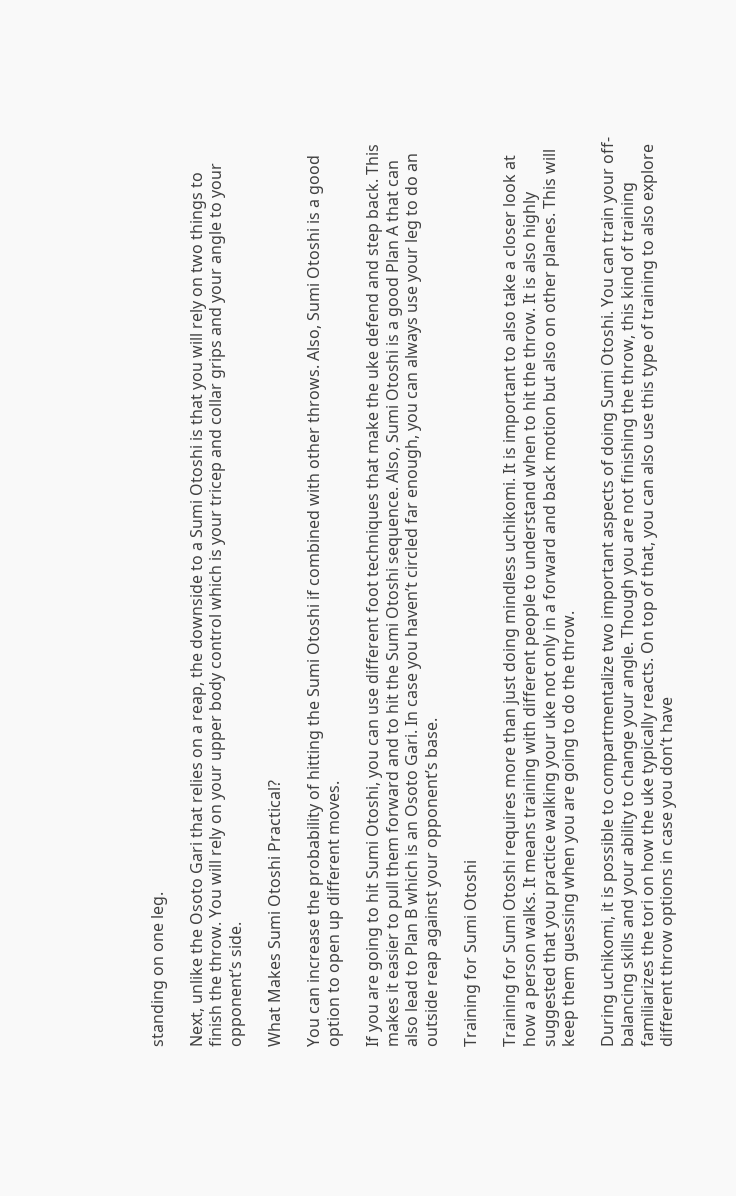standing on one leg.

Next, unlike the Osoto Gari that relies on a reap, the downside to a Sumi Otoshi is that you will rely on two things to finish the throw. You will rely on your upper body control which is your tricep and collar grips and your angle to your opponent’s side.

What Makes Sumi Otoshi Practical?

You can increase the probability of hitting the Sumi Otoshi if combined with other throws. Also, Sumi Otoshi is a good option to open up different moves.

If you are going to hit Sumi Otoshi, you can use different foot techniques that make the uke defend and step back. This makes it easier to pull them forward and to hit the Sumi Otoshi sequence. Also, Sumi Otoshi is a good Plan A that can also lead to Plan B which is an Osoto Gari. In case you haven’t circled far enough, you can always use your leg to do an outside reap against your opponent’s base.

Training for Sumi Otoshi

Training for Sumi Otoshi requires more than just doing mindless uchikomi. It is important to also take a closer look at how a person walks. It means training with different people to understand when to hit the throw. It is also highly suggested that you practice walking your uke not only in a forward and back motion but also on other planes. This will keep them guessing when you are going to do the throw.

During uchikomi, it is possible to compartmentalize two important aspects of doing Sumi Otoshi. You can train your off-balancing skills and your ability to change your angle. Though you are not finishing the throw, this kind of training familiarizes the tori on how the uke typically reacts. On top of that, you can also use this type of training to also explore different throw options in case you don’t have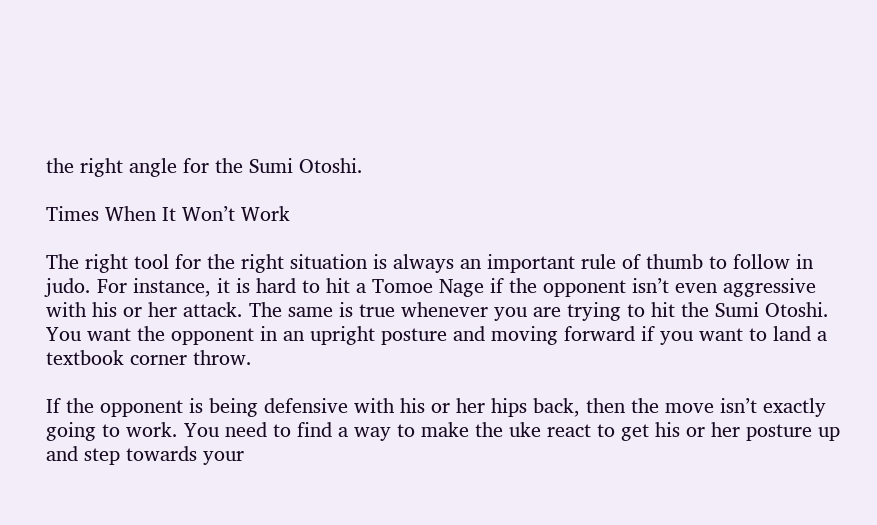the right angle for the Sumi Otoshi.

Times When It Won’t Work

The right tool for the right situation is always an important rule of thumb to follow in judo. For instance, it is hard to hit a Tomoe Nage if the opponent isn’t even aggressive with his or her attack. The same is true whenever you are trying to hit the Sumi Otoshi. You want the opponent in an upright posture and moving forward if you want to land a textbook corner throw.

If the opponent is being defensive with his or her hips back, then the move isn’t exactly going to work. You need to find a way to make the uke react to get his or her posture up and step towards your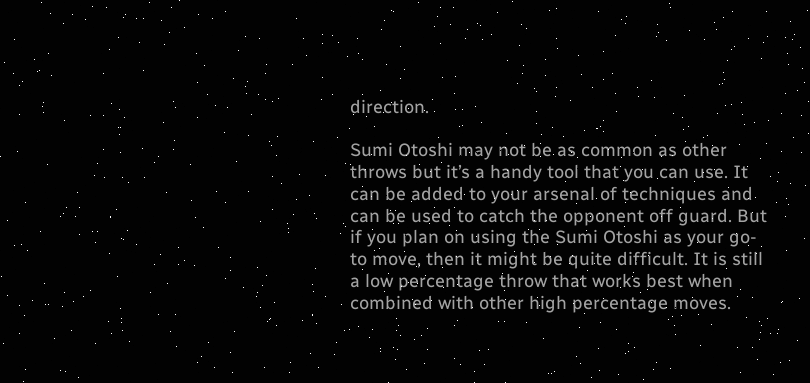direction.

Sumi Otoshi may not be as common as other throws but it’s a handy tool that you can use. It can be added to your arsenal of techniques and can be used to catch the opponent off guard. But if you plan on using the Sumi Otoshi as your go-to move, then it might be quite difficult. It is still a low percentage throw that works best when combined with other high percentage moves.